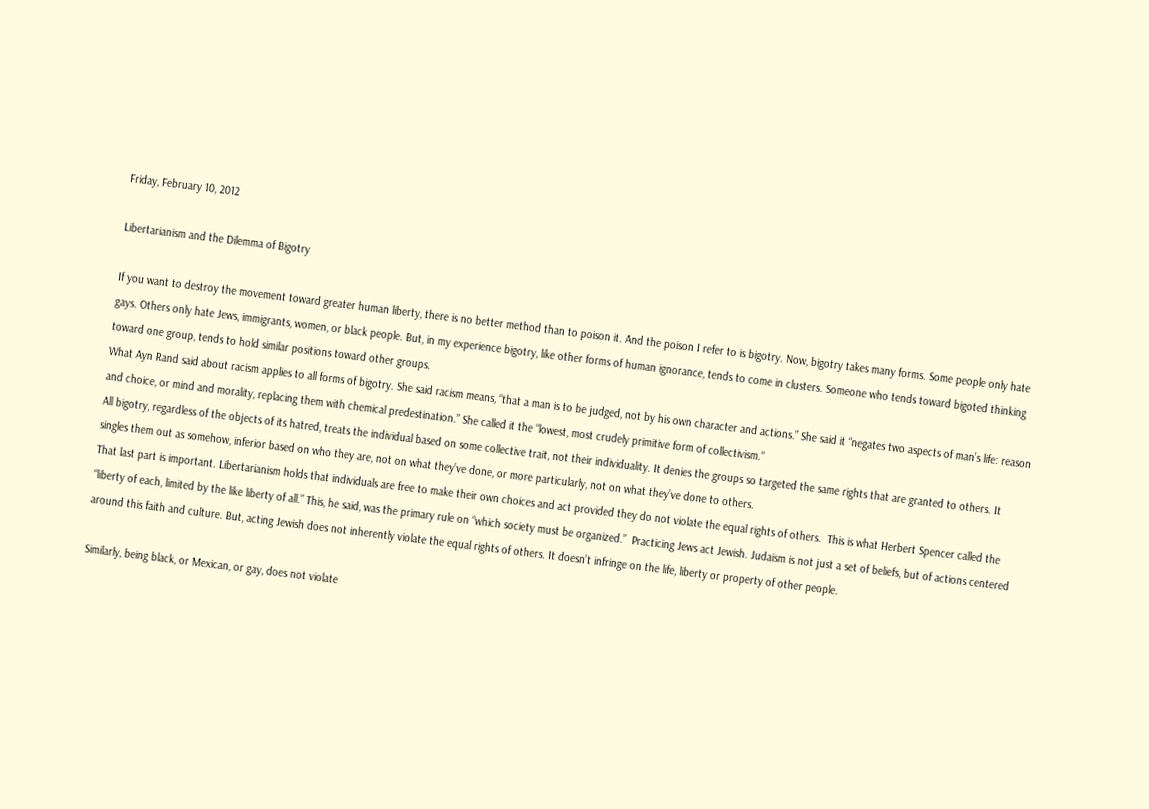Friday, February 10, 2012

Libertarianism and the Dilemma of Bigotry

If you want to destroy the movement toward greater human liberty, there is no better method than to poison it. And the poison I refer to is bigotry. Now, bigotry takes many forms. Some people only hate gays. Others only hate Jews, immigrants, women, or black people. But, in my experience bigotry, like other forms of human ignorance, tends to come in clusters. Someone who tends toward bigoted thinking toward one group, tends to hold similar positions toward other groups.
What Ayn Rand said about racism applies to all forms of bigotry. She said racism means, “that a man is to be judged, not by his own character and actions.” She said it “negates two aspects of man’s life: reason and choice, or mind and morality, replacing them with chemical predestination.” She called it the “lowest, most crudely primitive form of collectivism.”
All bigotry, regardless of the objects of its hatred, treats the individual based on some collective trait, not their individuality. It denies the groups so targeted the same rights that are granted to others. It singles them out as somehow, inferior based on who they are, not on what they’ve done, or more particularly, not on what they’ve done to others.
That last part is important. Libertarianism holds that individuals are free to make their own choices and act provided they do not violate the equal rights of others.  This is what Herbert Spencer called the “liberty of each, limited by the like liberty of all.” This, he said, was the primary rule on “which society must be organized.”  Practicing Jews act Jewish. Judaism is not just a set of beliefs, but of actions centered around this faith and culture. But, acting Jewish does not inherently violate the equal rights of others. It doesn’t infringe on the life, liberty or property of other people.

Similarly, being black, or Mexican, or gay, does not violate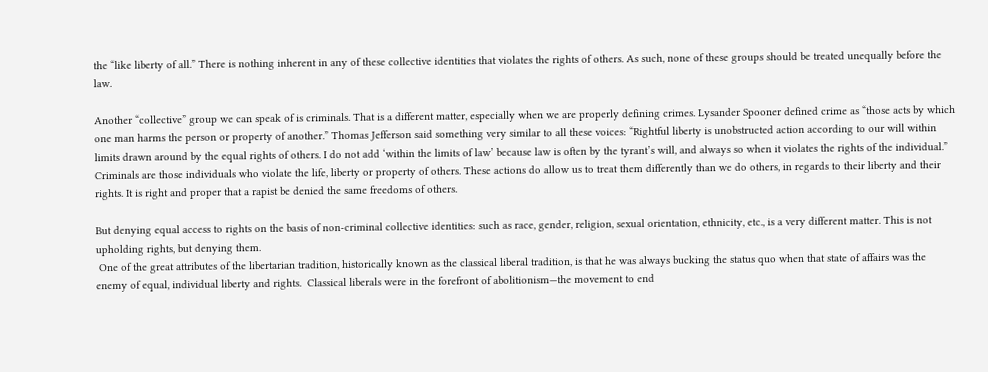the “like liberty of all.” There is nothing inherent in any of these collective identities that violates the rights of others. As such, none of these groups should be treated unequally before the law.

Another “collective” group we can speak of is criminals. That is a different matter, especially when we are properly defining crimes. Lysander Spooner defined crime as “those acts by which one man harms the person or property of another.” Thomas Jefferson said something very similar to all these voices: “Rightful liberty is unobstructed action according to our will within limits drawn around by the equal rights of others. I do not add ‘within the limits of law’ because law is often by the tyrant’s will, and always so when it violates the rights of the individual.”
Criminals are those individuals who violate the life, liberty or property of others. These actions do allow us to treat them differently than we do others, in regards to their liberty and their rights. It is right and proper that a rapist be denied the same freedoms of others.

But denying equal access to rights on the basis of non-criminal collective identities: such as race, gender, religion, sexual orientation, ethnicity, etc., is a very different matter. This is not upholding rights, but denying them.
 One of the great attributes of the libertarian tradition, historically known as the classical liberal tradition, is that he was always bucking the status quo when that state of affairs was the enemy of equal, individual liberty and rights.  Classical liberals were in the forefront of abolitionism—the movement to end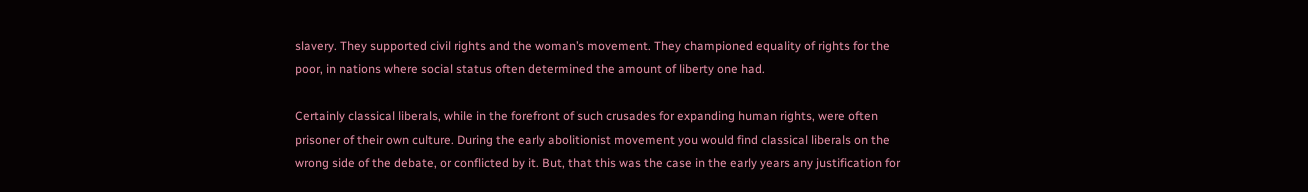slavery. They supported civil rights and the woman’s movement. They championed equality of rights for the poor, in nations where social status often determined the amount of liberty one had.

Certainly classical liberals, while in the forefront of such crusades for expanding human rights, were often prisoner of their own culture. During the early abolitionist movement you would find classical liberals on the wrong side of the debate, or conflicted by it. But, that this was the case in the early years any justification for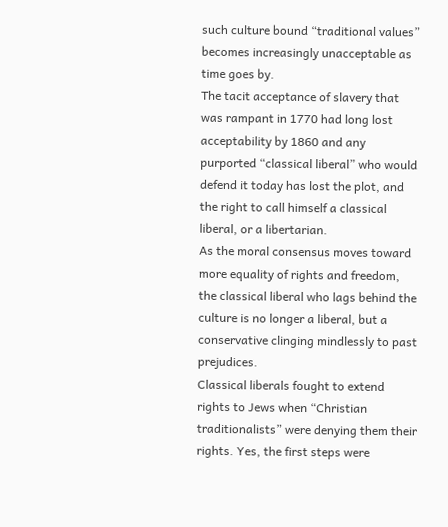such culture bound “traditional values” becomes increasingly unacceptable as time goes by.
The tacit acceptance of slavery that was rampant in 1770 had long lost acceptability by 1860 and any purported “classical liberal” who would defend it today has lost the plot, and the right to call himself a classical liberal, or a libertarian.
As the moral consensus moves toward more equality of rights and freedom, the classical liberal who lags behind the culture is no longer a liberal, but a conservative clinging mindlessly to past prejudices.
Classical liberals fought to extend rights to Jews when “Christian traditionalists” were denying them their rights. Yes, the first steps were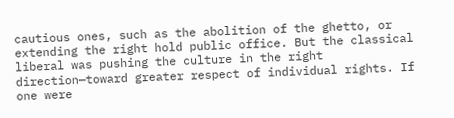cautious ones, such as the abolition of the ghetto, or extending the right hold public office. But the classical liberal was pushing the culture in the right direction—toward greater respect of individual rights. If one were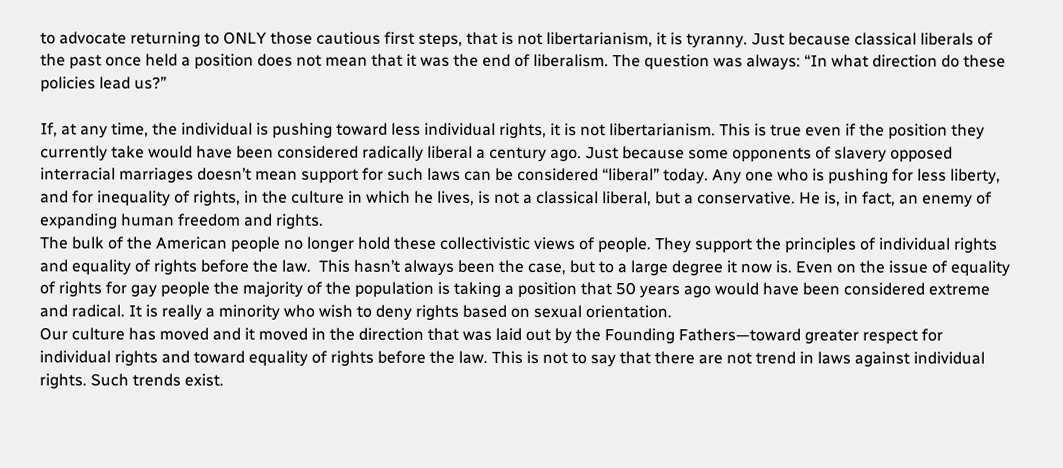to advocate returning to ONLY those cautious first steps, that is not libertarianism, it is tyranny. Just because classical liberals of the past once held a position does not mean that it was the end of liberalism. The question was always: “In what direction do these policies lead us?”

If, at any time, the individual is pushing toward less individual rights, it is not libertarianism. This is true even if the position they currently take would have been considered radically liberal a century ago. Just because some opponents of slavery opposed interracial marriages doesn’t mean support for such laws can be considered “liberal” today. Any one who is pushing for less liberty, and for inequality of rights, in the culture in which he lives, is not a classical liberal, but a conservative. He is, in fact, an enemy of expanding human freedom and rights.
The bulk of the American people no longer hold these collectivistic views of people. They support the principles of individual rights and equality of rights before the law.  This hasn’t always been the case, but to a large degree it now is. Even on the issue of equality of rights for gay people the majority of the population is taking a position that 50 years ago would have been considered extreme and radical. It is really a minority who wish to deny rights based on sexual orientation.
Our culture has moved and it moved in the direction that was laid out by the Founding Fathers—toward greater respect for individual rights and toward equality of rights before the law. This is not to say that there are not trend in laws against individual rights. Such trends exist.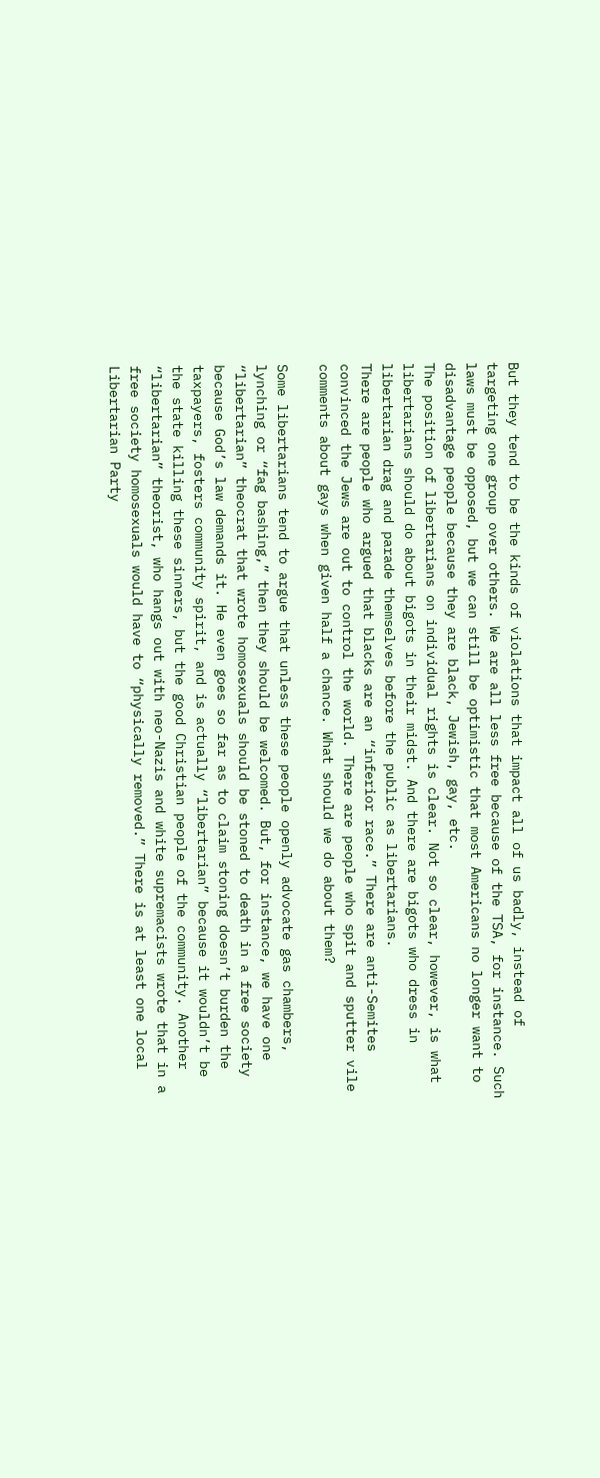But they tend to be the kinds of violations that impact all of us badly, instead of targeting one group over others. We are all less free because of the TSA, for instance. Such laws must be opposed, but we can still be optimistic that most Americans no longer want to disadvantage people because they are black, Jewish, gay, etc.
The position of libertarians on individual rights is clear. Not so clear, however, is what libertarians should do about bigots in their midst. And there are bigots who dress in libertarian drag and parade themselves before the public as libertarians.
There are people who argued that blacks are an “inferior race.” There are anti-Semites convinced the Jews are out to control the world. There are people who spit and sputter vile comments about gays when given half a chance. What should we do about them?

Some libertarians tend to argue that unless these people openly advocate gas chambers, lynching or “fag bashing,” then they should be welcomed. But, for instance, we have one “libertarian” theocrat that wrote homosexuals should be stoned to death in a free society because God’s law demands it. He even goes so far as to claim stoning doesn’t burden the taxpayers, fosters community spirit, and is actually “libertarian” because it wouldn’t be the state killing these sinners, but the good Christian people of the community. Another “libertarian” theorist, who hangs out with neo-Nazis and white supremacists wrote that in a free society homosexuals would have to “physically removed.” There is at least one local Libertarian Party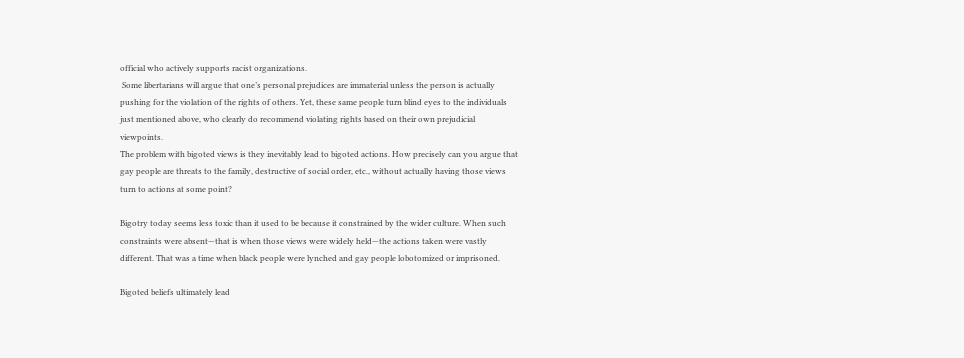official who actively supports racist organizations.
 Some libertarians will argue that one’s personal prejudices are immaterial unless the person is actually pushing for the violation of the rights of others. Yet, these same people turn blind eyes to the individuals just mentioned above, who clearly do recommend violating rights based on their own prejudicial viewpoints.
The problem with bigoted views is they inevitably lead to bigoted actions. How precisely can you argue that gay people are threats to the family, destructive of social order, etc., without actually having those views turn to actions at some point?

Bigotry today seems less toxic than it used to be because it constrained by the wider culture. When such constraints were absent—that is when those views were widely held—the actions taken were vastly different. That was a time when black people were lynched and gay people lobotomized or imprisoned.

Bigoted beliefs ultimately lead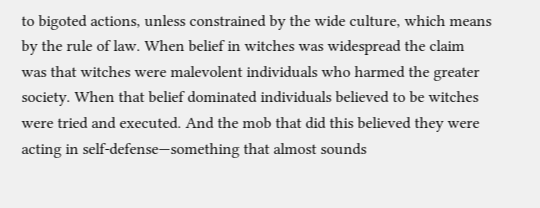to bigoted actions, unless constrained by the wide culture, which means by the rule of law. When belief in witches was widespread the claim was that witches were malevolent individuals who harmed the greater society. When that belief dominated individuals believed to be witches were tried and executed. And the mob that did this believed they were acting in self-defense—something that almost sounds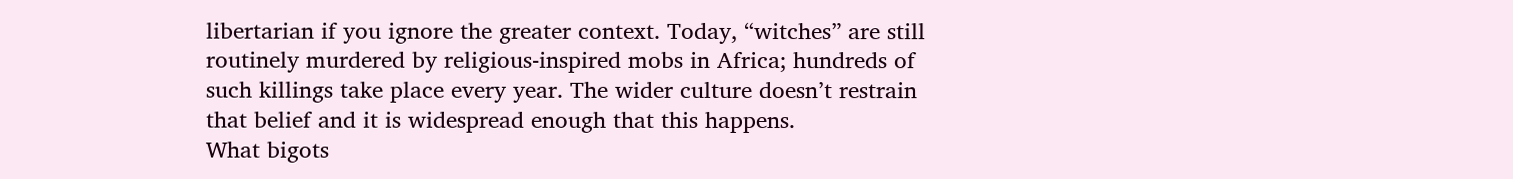libertarian if you ignore the greater context. Today, “witches” are still routinely murdered by religious-inspired mobs in Africa; hundreds of such killings take place every year. The wider culture doesn’t restrain that belief and it is widespread enough that this happens.
What bigots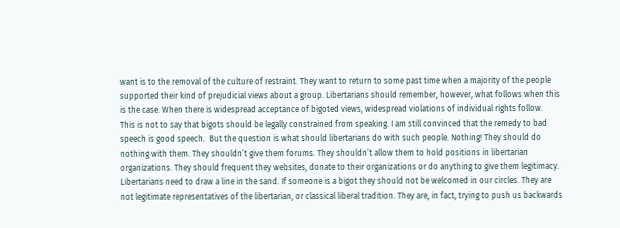want is to the removal of the culture of restraint. They want to return to some past time when a majority of the people supported their kind of prejudicial views about a group. Libertarians should remember, however, what follows when this is the case. When there is widespread acceptance of bigoted views, widespread violations of individual rights follow.
This is not to say that bigots should be legally constrained from speaking. I am still convinced that the remedy to bad speech is good speech.  But the question is what should libertarians do with such people. Nothing! They should do nothing with them. They shouldn’t give them forums. They shouldn’t allow them to hold positions in libertarian organizations. They should frequent they websites, donate to their organizations or do anything to give them legitimacy.
Libertarians need to draw a line in the sand. If someone is a bigot they should not be welcomed in our circles. They are not legitimate representatives of the libertarian, or classical liberal tradition. They are, in fact, trying to push us backwards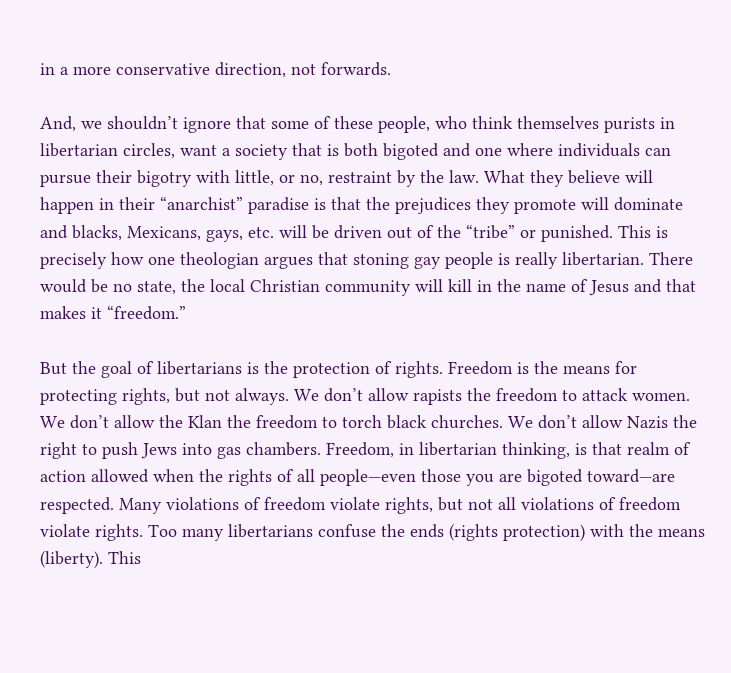in a more conservative direction, not forwards.

And, we shouldn’t ignore that some of these people, who think themselves purists in libertarian circles, want a society that is both bigoted and one where individuals can pursue their bigotry with little, or no, restraint by the law. What they believe will happen in their “anarchist” paradise is that the prejudices they promote will dominate and blacks, Mexicans, gays, etc. will be driven out of the “tribe” or punished. This is precisely how one theologian argues that stoning gay people is really libertarian. There would be no state, the local Christian community will kill in the name of Jesus and that makes it “freedom.”

But the goal of libertarians is the protection of rights. Freedom is the means for protecting rights, but not always. We don’t allow rapists the freedom to attack women. We don’t allow the Klan the freedom to torch black churches. We don’t allow Nazis the right to push Jews into gas chambers. Freedom, in libertarian thinking, is that realm of action allowed when the rights of all people—even those you are bigoted toward—are respected. Many violations of freedom violate rights, but not all violations of freedom violate rights. Too many libertarians confuse the ends (rights protection) with the means (liberty). This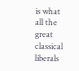is what all the great classical liberals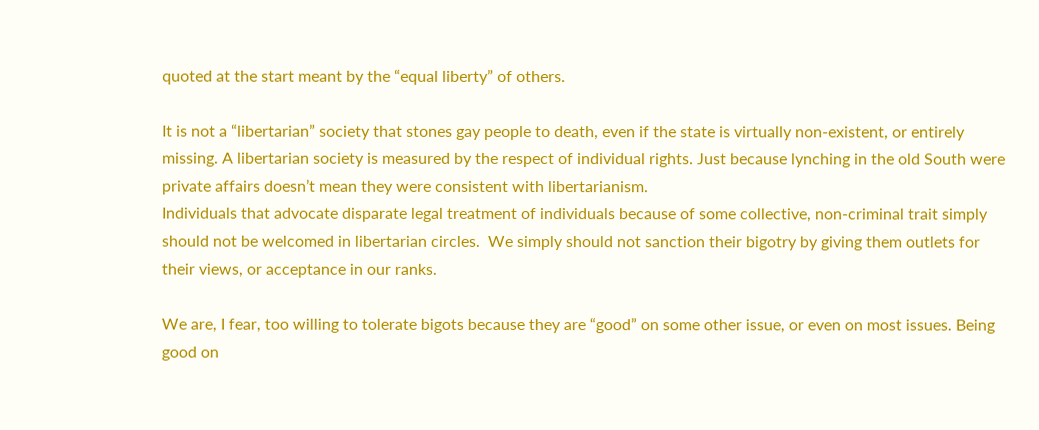quoted at the start meant by the “equal liberty” of others.

It is not a “libertarian” society that stones gay people to death, even if the state is virtually non-existent, or entirely missing. A libertarian society is measured by the respect of individual rights. Just because lynching in the old South were private affairs doesn’t mean they were consistent with libertarianism.
Individuals that advocate disparate legal treatment of individuals because of some collective, non-criminal trait simply should not be welcomed in libertarian circles.  We simply should not sanction their bigotry by giving them outlets for their views, or acceptance in our ranks.

We are, I fear, too willing to tolerate bigots because they are “good” on some other issue, or even on most issues. Being good on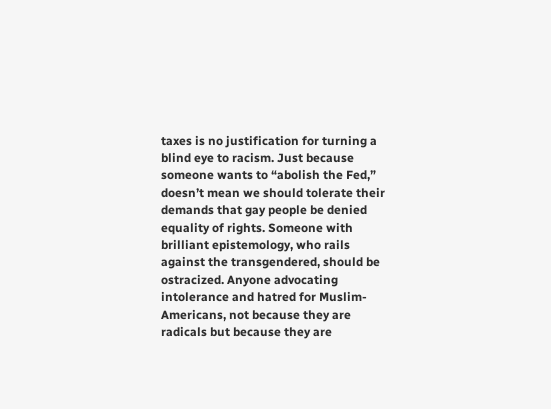taxes is no justification for turning a blind eye to racism. Just because someone wants to “abolish the Fed,” doesn’t mean we should tolerate their demands that gay people be denied equality of rights. Someone with brilliant epistemology, who rails against the transgendered, should be ostracized. Anyone advocating intolerance and hatred for Muslim-Americans, not because they are radicals but because they are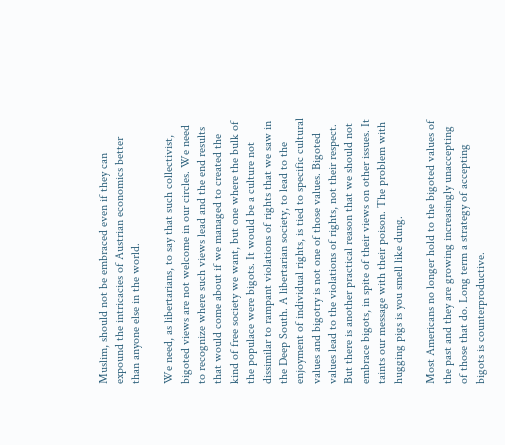Muslim, should not be embraced even if they can expound the intricacies of Austrian economics better than anyone else in the world.

We need, as libertarians, to say that such collectivist, bigoted views are not welcome in our circles. We need to recognize where such views lead and the end results that would come about if we managed to created the kind of free society we want, but one where the bulk of the populace were bigots. It would be a culture not dissimilar to rampant violations of rights that we saw in the Deep South. A libertarian society, to lead to the enjoyment of individual rights, is tied to specific cultural values and bigotry is not one of those values. Bigoted values lead to the violations of rights, not their respect.
But there is another practical reason that we should not embrace bigots, in spite of their views on other issues. It taints our message with their poison. The problem with hugging pigs is you smell like dung.

Most Americans no longer hold to the bigoted values of the past and they are growing increasingly unaccepting of those that do. Long term a strategy of accepting bigots is counterproductive.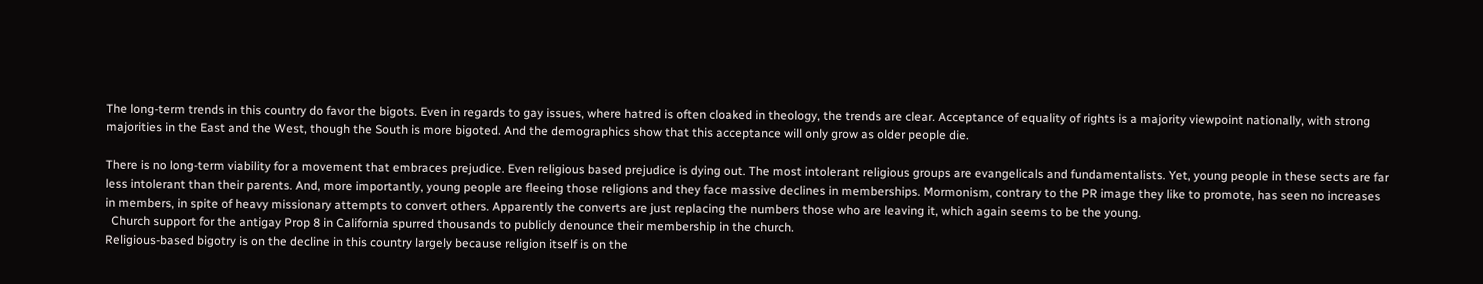The long-term trends in this country do favor the bigots. Even in regards to gay issues, where hatred is often cloaked in theology, the trends are clear. Acceptance of equality of rights is a majority viewpoint nationally, with strong majorities in the East and the West, though the South is more bigoted. And the demographics show that this acceptance will only grow as older people die.

There is no long-term viability for a movement that embraces prejudice. Even religious based prejudice is dying out. The most intolerant religious groups are evangelicals and fundamentalists. Yet, young people in these sects are far less intolerant than their parents. And, more importantly, young people are fleeing those religions and they face massive declines in memberships. Mormonism, contrary to the PR image they like to promote, has seen no increases in members, in spite of heavy missionary attempts to convert others. Apparently the converts are just replacing the numbers those who are leaving it, which again seems to be the young.
  Church support for the antigay Prop 8 in California spurred thousands to publicly denounce their membership in the church.
Religious-based bigotry is on the decline in this country largely because religion itself is on the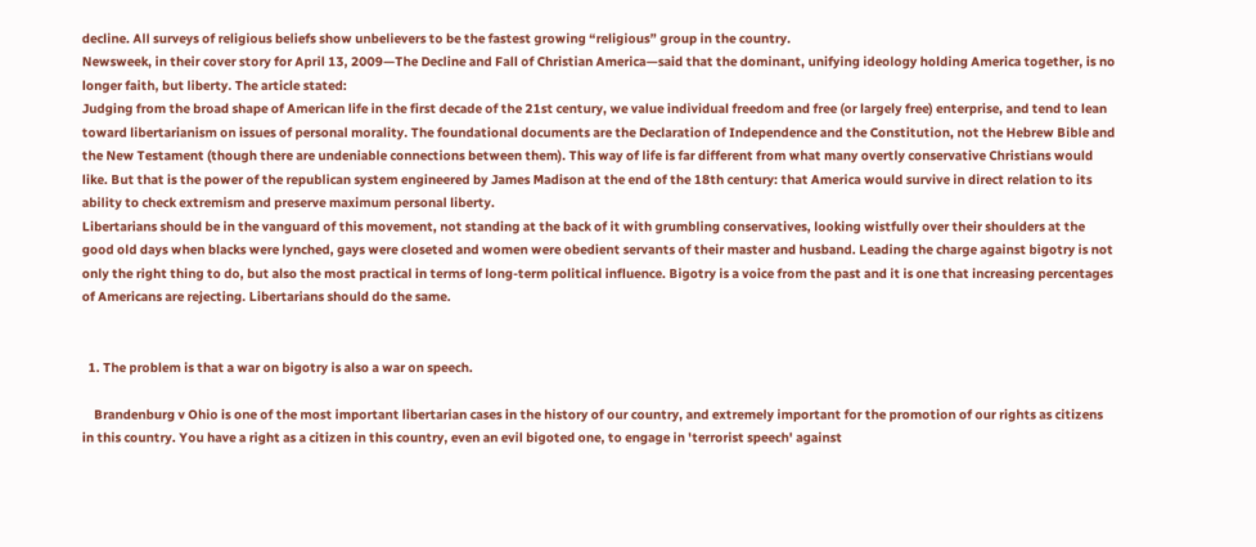decline. All surveys of religious beliefs show unbelievers to be the fastest growing “religious” group in the country.
Newsweek, in their cover story for April 13, 2009—The Decline and Fall of Christian America—said that the dominant, unifying ideology holding America together, is no longer faith, but liberty. The article stated:
Judging from the broad shape of American life in the first decade of the 21st century, we value individual freedom and free (or largely free) enterprise, and tend to lean toward libertarianism on issues of personal morality. The foundational documents are the Declaration of Independence and the Constitution, not the Hebrew Bible and the New Testament (though there are undeniable connections between them). This way of life is far different from what many overtly conservative Christians would like. But that is the power of the republican system engineered by James Madison at the end of the 18th century: that America would survive in direct relation to its ability to check extremism and preserve maximum personal liberty.
Libertarians should be in the vanguard of this movement, not standing at the back of it with grumbling conservatives, looking wistfully over their shoulders at the good old days when blacks were lynched, gays were closeted and women were obedient servants of their master and husband. Leading the charge against bigotry is not only the right thing to do, but also the most practical in terms of long-term political influence. Bigotry is a voice from the past and it is one that increasing percentages of Americans are rejecting. Libertarians should do the same.


  1. The problem is that a war on bigotry is also a war on speech.

    Brandenburg v Ohio is one of the most important libertarian cases in the history of our country, and extremely important for the promotion of our rights as citizens in this country. You have a right as a citizen in this country, even an evil bigoted one, to engage in 'terrorist speech' against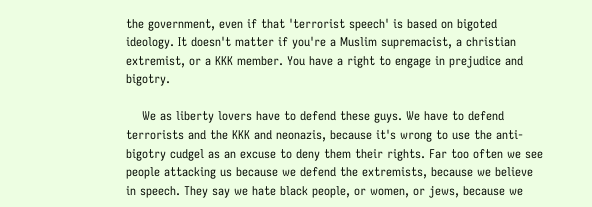the government, even if that 'terrorist speech' is based on bigoted ideology. It doesn't matter if you're a Muslim supremacist, a christian extremist, or a KKK member. You have a right to engage in prejudice and bigotry.

    We as liberty lovers have to defend these guys. We have to defend terrorists and the KKK and neonazis, because it's wrong to use the anti-bigotry cudgel as an excuse to deny them their rights. Far too often we see people attacking us because we defend the extremists, because we believe in speech. They say we hate black people, or women, or jews, because we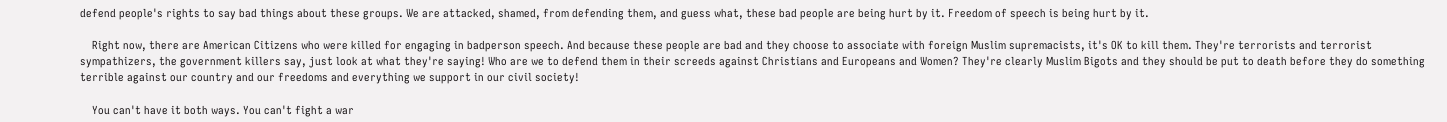defend people's rights to say bad things about these groups. We are attacked, shamed, from defending them, and guess what, these bad people are being hurt by it. Freedom of speech is being hurt by it.

    Right now, there are American Citizens who were killed for engaging in badperson speech. And because these people are bad and they choose to associate with foreign Muslim supremacists, it's OK to kill them. They're terrorists and terrorist sympathizers, the government killers say, just look at what they're saying! Who are we to defend them in their screeds against Christians and Europeans and Women? They're clearly Muslim Bigots and they should be put to death before they do something terrible against our country and our freedoms and everything we support in our civil society!

    You can't have it both ways. You can't fight a war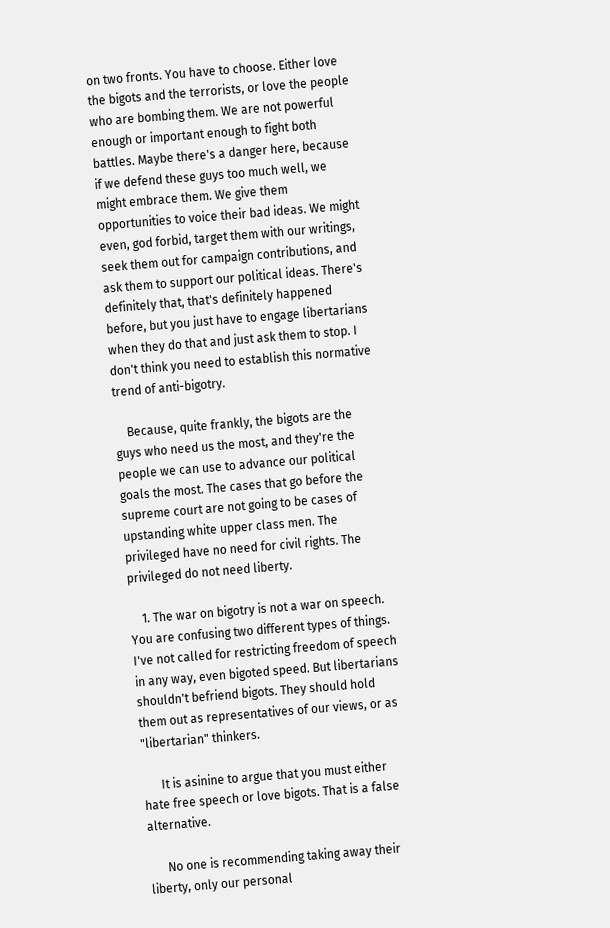on two fronts. You have to choose. Either love the bigots and the terrorists, or love the people who are bombing them. We are not powerful enough or important enough to fight both battles. Maybe there's a danger here, because if we defend these guys too much well, we might embrace them. We give them opportunities to voice their bad ideas. We might even, god forbid, target them with our writings, seek them out for campaign contributions, and ask them to support our political ideas. There's definitely that, that's definitely happened before, but you just have to engage libertarians when they do that and just ask them to stop. I don't think you need to establish this normative trend of anti-bigotry.

    Because, quite frankly, the bigots are the guys who need us the most, and they're the people we can use to advance our political goals the most. The cases that go before the supreme court are not going to be cases of upstanding white upper class men. The privileged have no need for civil rights. The privileged do not need liberty.

    1. The war on bigotry is not a war on speech. You are confusing two different types of things. I've not called for restricting freedom of speech in any way, even bigoted speed. But libertarians shouldn't befriend bigots. They should hold them out as representatives of our views, or as "libertarian" thinkers.

      It is asinine to argue that you must either hate free speech or love bigots. That is a false alternative.

      No one is recommending taking away their liberty, only our personal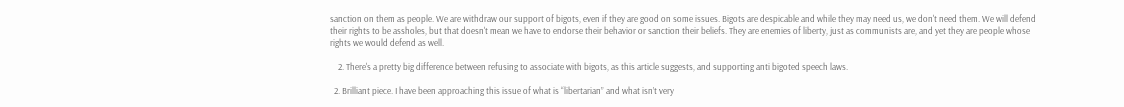sanction on them as people. We are withdraw our support of bigots, even if they are good on some issues. Bigots are despicable and while they may need us, we don't need them. We will defend their rights to be assholes, but that doesn't mean we have to endorse their behavior or sanction their beliefs. They are enemies of liberty, just as communists are, and yet they are people whose rights we would defend as well.

    2. There's a pretty big difference between refusing to associate with bigots, as this article suggests, and supporting anti bigoted speech laws.

  2. Brilliant piece. I have been approaching this issue of what is “libertarian” and what isn’t very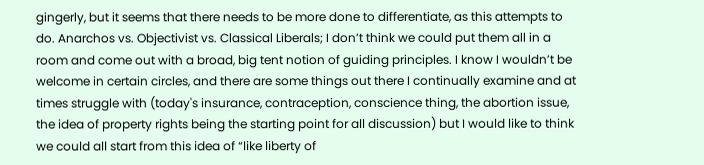gingerly, but it seems that there needs to be more done to differentiate, as this attempts to do. Anarchos vs. Objectivist vs. Classical Liberals; I don’t think we could put them all in a room and come out with a broad, big tent notion of guiding principles. I know I wouldn’t be welcome in certain circles, and there are some things out there I continually examine and at times struggle with (today's insurance, contraception, conscience thing, the abortion issue, the idea of property rights being the starting point for all discussion) but I would like to think we could all start from this idea of “like liberty of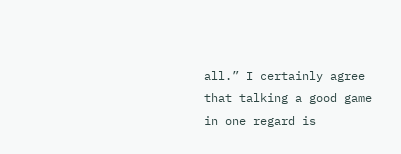all.” I certainly agree that talking a good game in one regard is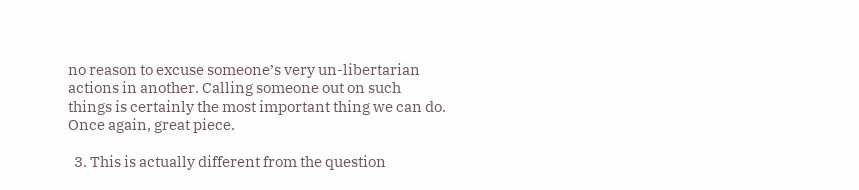no reason to excuse someone’s very un-libertarian actions in another. Calling someone out on such things is certainly the most important thing we can do. Once again, great piece.

  3. This is actually different from the question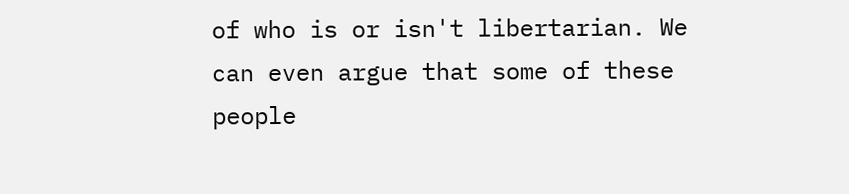of who is or isn't libertarian. We can even argue that some of these people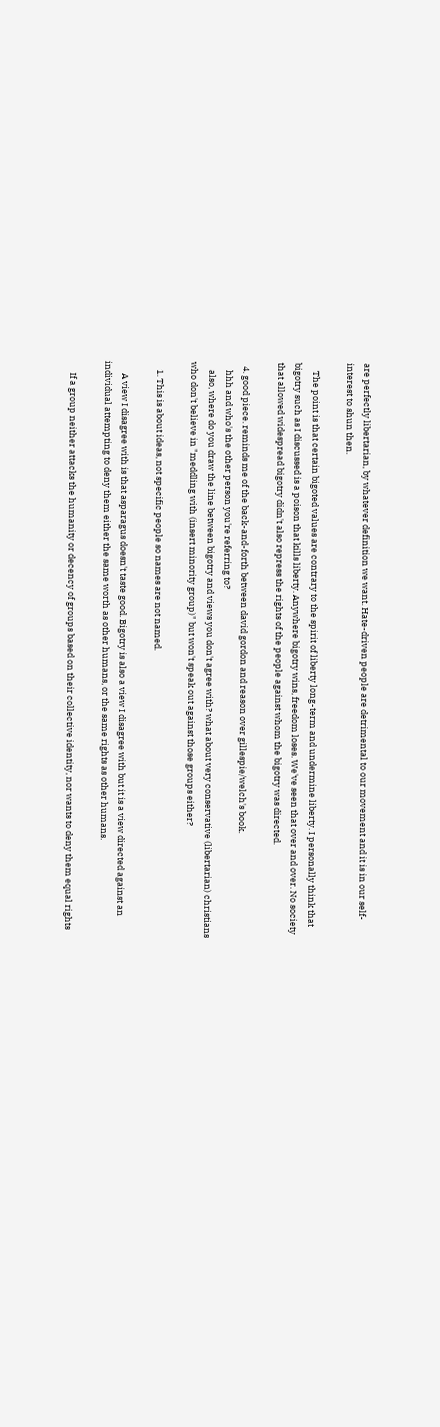are perfectly libertarian, by whatever definition we want. Hate-driven people are detrimental to our movement and it is in our self-interest to shun then.

    The point is that certain bigoted values are contrary to the spirit of liberty long-term and undermine liberty. I personally think that bigotry such as I discussed is a poison that kills liberty. Anywhere bigotry wins, freedom loses. We've seen that over and over. No society that allowed widespread bigotry didn't also repress the rights of the people against whom the bigotry was directed.

  4. good piece. reminds me of the back-and-forth between david gordon and reason over gillespie/welch's book.
    hhh and who's the other person you're referring to?
    also, where do you draw the line between bigotry and views you don't agree with? what about very conservative (libertarian) christians who don't believe in "meddling with (insert minority group)" but won't speak out against those groups either?

    1. This is about ideas, not specific people so names are not named.

      A view I disagree with is that asparagus doesn't taste good. Bigotry is also a view I disagree with but it is a view directed against an individual attempting to deny them either the same worth as other humans, or the same rights as other humans.

      If a group neither attacks the humanity or decency of groups based on their collective identity, nor wants to deny them equal rights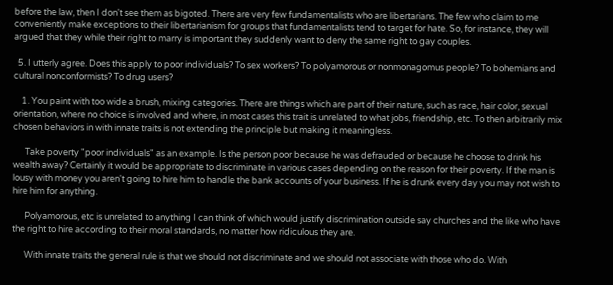before the law, then I don't see them as bigoted. There are very few fundamentalists who are libertarians. The few who claim to me conveniently make exceptions to their libertarianism for groups that fundamentalists tend to target for hate. So, for instance, they will argued that they while their right to marry is important they suddenly want to deny the same right to gay couples.

  5. I utterly agree. Does this apply to poor individuals? To sex workers? To polyamorous or nonmonagomus people? To bohemians and cultural nonconformists? To drug users?

    1. You paint with too wide a brush, mixing categories. There are things which are part of their nature, such as race, hair color, sexual orientation, where no choice is involved and where, in most cases this trait is unrelated to what jobs, friendship, etc. To then arbitrarily mix chosen behaviors in with innate traits is not extending the principle but making it meaningless.

      Take poverty "poor individuals" as an example. Is the person poor because he was defrauded or because he choose to drink his wealth away? Certainly it would be appropriate to discriminate in various cases depending on the reason for their poverty. If the man is lousy with money you aren't going to hire him to handle the bank accounts of your business. If he is drunk every day you may not wish to hire him for anything.

      Polyamorous, etc is unrelated to anything I can think of which would justify discrimination outside say churches and the like who have the right to hire according to their moral standards, no matter how ridiculous they are.

      With innate traits the general rule is that we should not discriminate and we should not associate with those who do. With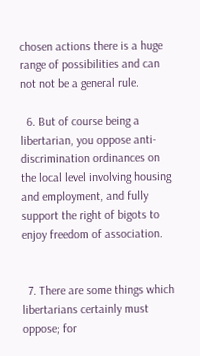chosen actions there is a huge range of possibilities and can not not be a general rule.

  6. But of course being a libertarian, you oppose anti-discrimination ordinances on the local level involving housing and employment, and fully support the right of bigots to enjoy freedom of association.


  7. There are some things which libertarians certainly must oppose; for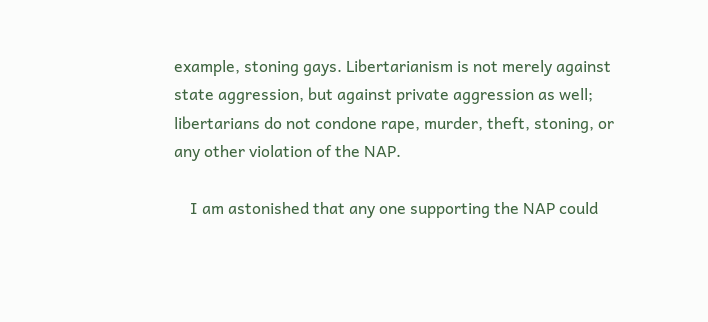example, stoning gays. Libertarianism is not merely against state aggression, but against private aggression as well; libertarians do not condone rape, murder, theft, stoning, or any other violation of the NAP.

    I am astonished that any one supporting the NAP could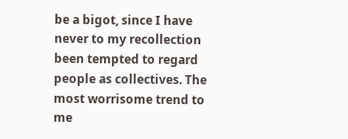be a bigot, since I have never to my recollection been tempted to regard people as collectives. The most worrisome trend to me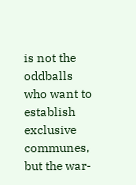is not the oddballs who want to establish exclusive communes, but the war-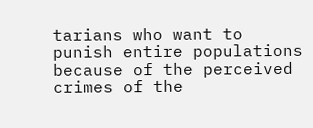tarians who want to punish entire populations because of the perceived crimes of the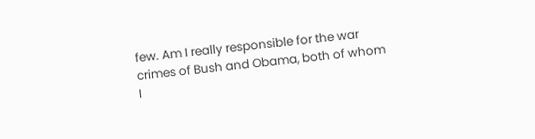few. Am I really responsible for the war crimes of Bush and Obama, both of whom I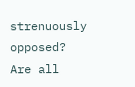strenuously opposed? Are all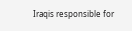Iraqis responsible for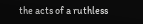the acts of a ruthless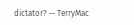dictator? -- TerryMac